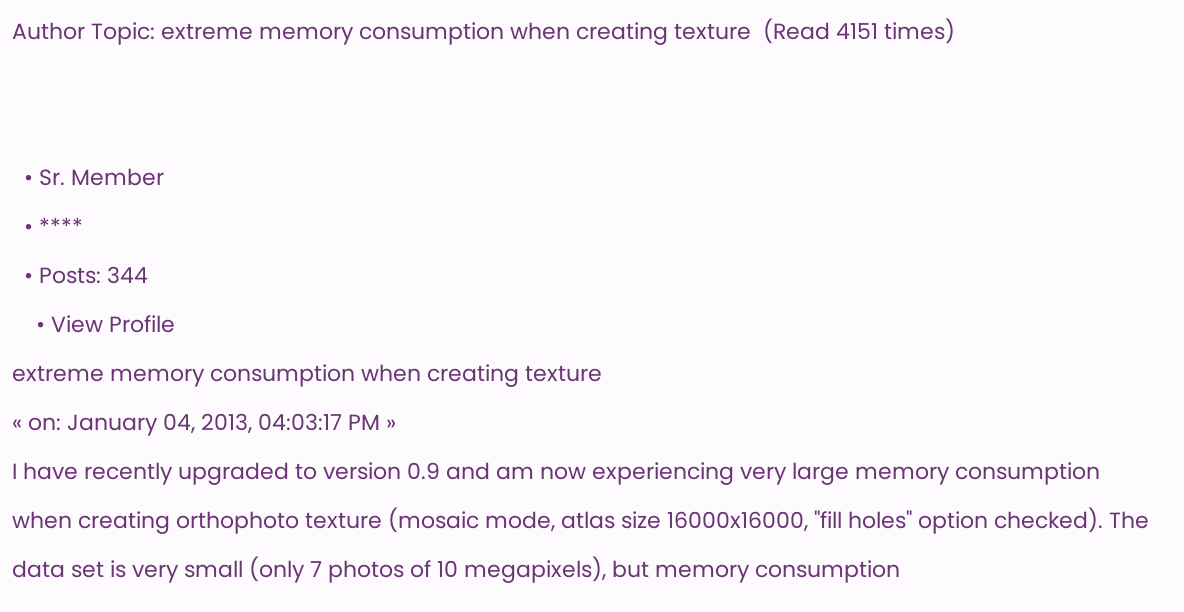Author Topic: extreme memory consumption when creating texture  (Read 4151 times)


  • Sr. Member
  • ****
  • Posts: 344
    • View Profile
extreme memory consumption when creating texture
« on: January 04, 2013, 04:03:17 PM »
I have recently upgraded to version 0.9 and am now experiencing very large memory consumption when creating orthophoto texture (mosaic mode, atlas size 16000x16000, "fill holes" option checked). The data set is very small (only 7 photos of 10 megapixels), but memory consumption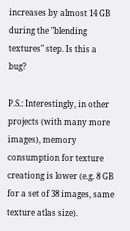increases by almost 14 GB during the "blending textures" step. Is this a bug?

P.S.: Interestingly, in other projects (with many more images), memory consumption for texture creationg is lower (e.g. 8 GB for a set of 38 images, same texture atlas size).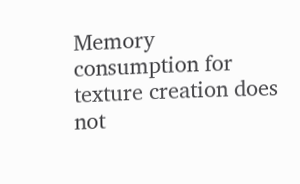Memory consumption for texture creation does not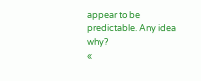appear to be predictable. Any idea why?
«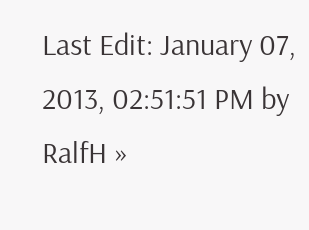Last Edit: January 07, 2013, 02:51:51 PM by RalfH »